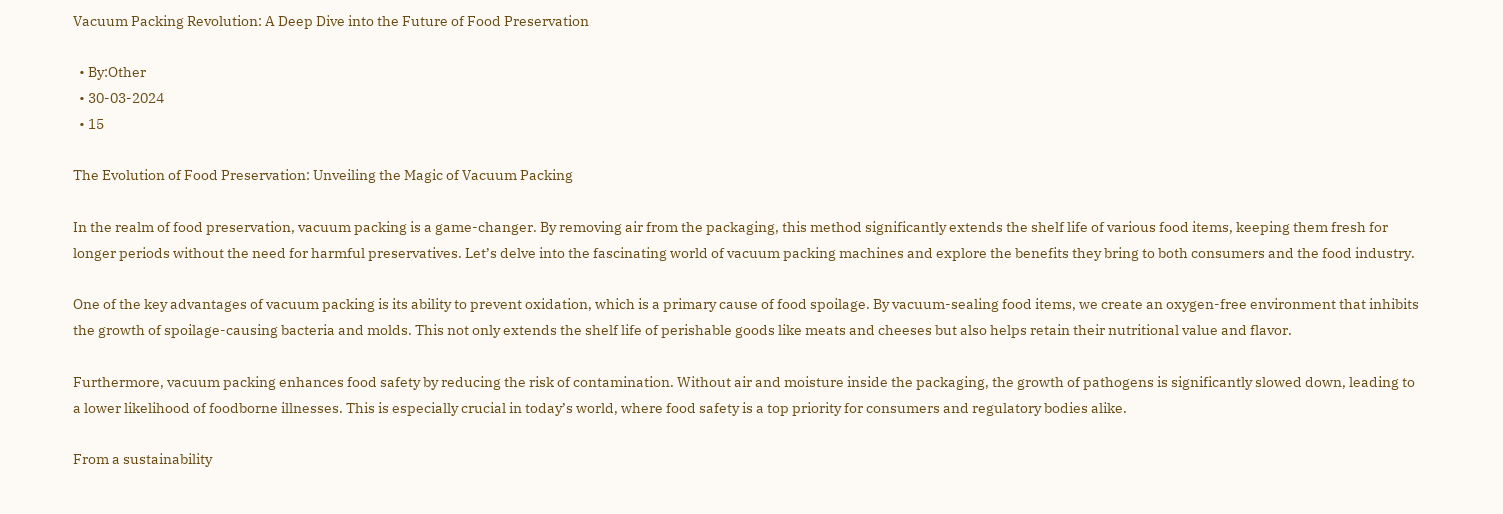Vacuum Packing Revolution: A Deep Dive into the Future of Food Preservation

  • By:Other
  • 30-03-2024
  • 15

The Evolution of Food Preservation: Unveiling the Magic of Vacuum Packing

In the realm of food preservation, vacuum packing is a game-changer. By removing air from the packaging, this method significantly extends the shelf life of various food items, keeping them fresh for longer periods without the need for harmful preservatives. Let’s delve into the fascinating world of vacuum packing machines and explore the benefits they bring to both consumers and the food industry.

One of the key advantages of vacuum packing is its ability to prevent oxidation, which is a primary cause of food spoilage. By vacuum-sealing food items, we create an oxygen-free environment that inhibits the growth of spoilage-causing bacteria and molds. This not only extends the shelf life of perishable goods like meats and cheeses but also helps retain their nutritional value and flavor.

Furthermore, vacuum packing enhances food safety by reducing the risk of contamination. Without air and moisture inside the packaging, the growth of pathogens is significantly slowed down, leading to a lower likelihood of foodborne illnesses. This is especially crucial in today’s world, where food safety is a top priority for consumers and regulatory bodies alike.

From a sustainability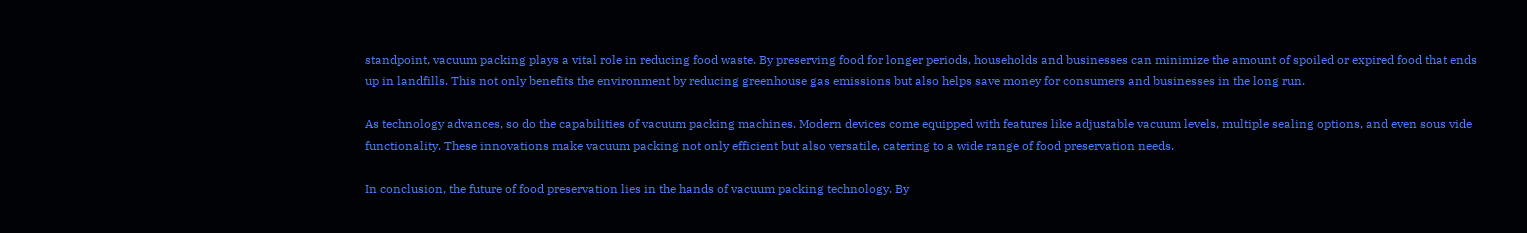standpoint, vacuum packing plays a vital role in reducing food waste. By preserving food for longer periods, households and businesses can minimize the amount of spoiled or expired food that ends up in landfills. This not only benefits the environment by reducing greenhouse gas emissions but also helps save money for consumers and businesses in the long run.

As technology advances, so do the capabilities of vacuum packing machines. Modern devices come equipped with features like adjustable vacuum levels, multiple sealing options, and even sous vide functionality. These innovations make vacuum packing not only efficient but also versatile, catering to a wide range of food preservation needs.

In conclusion, the future of food preservation lies in the hands of vacuum packing technology. By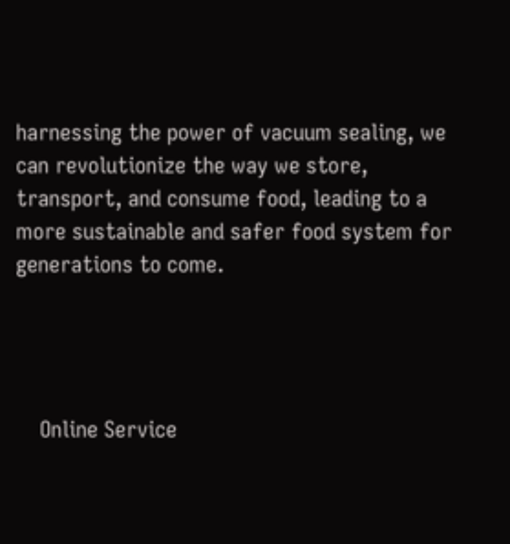harnessing the power of vacuum sealing, we can revolutionize the way we store, transport, and consume food, leading to a more sustainable and safer food system for generations to come.




    Online Service